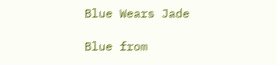Blue Wears Jade

Blue from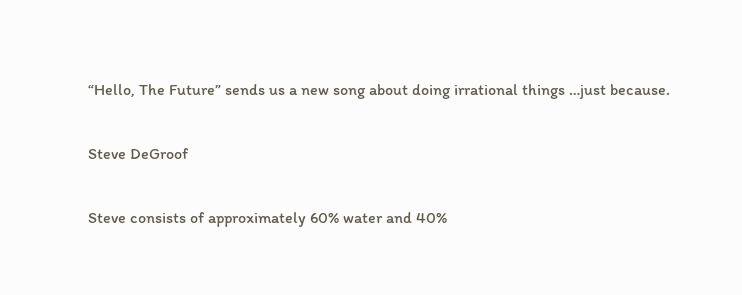“Hello, The Future” sends us a new song about doing irrational things …just because.

Steve DeGroof

Steve consists of approximately 60% water and 40%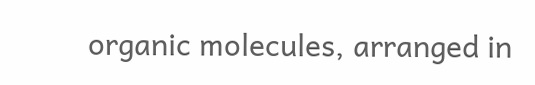organic molecules, arranged in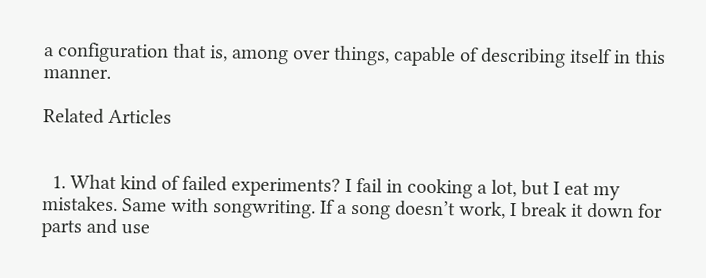a configuration that is, among over things, capable of describing itself in this manner.

Related Articles


  1. What kind of failed experiments? I fail in cooking a lot, but I eat my mistakes. Same with songwriting. If a song doesn’t work, I break it down for parts and use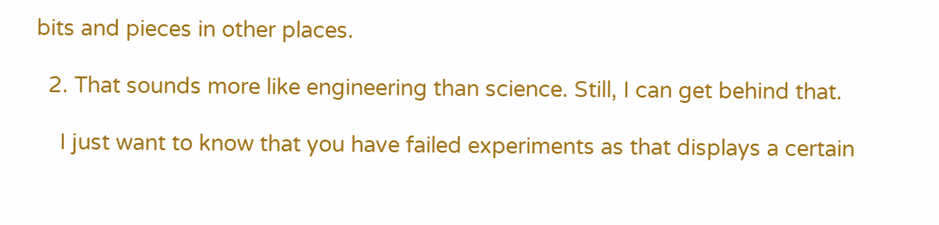bits and pieces in other places.

  2. That sounds more like engineering than science. Still, I can get behind that.

    I just want to know that you have failed experiments as that displays a certain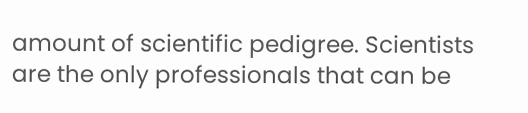amount of scientific pedigree. Scientists are the only professionals that can be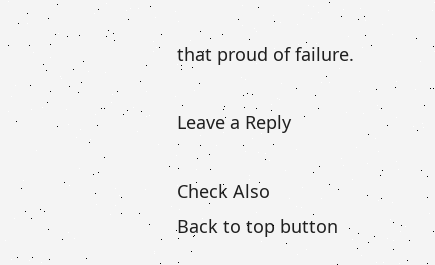that proud of failure.

Leave a Reply

Check Also
Back to top button